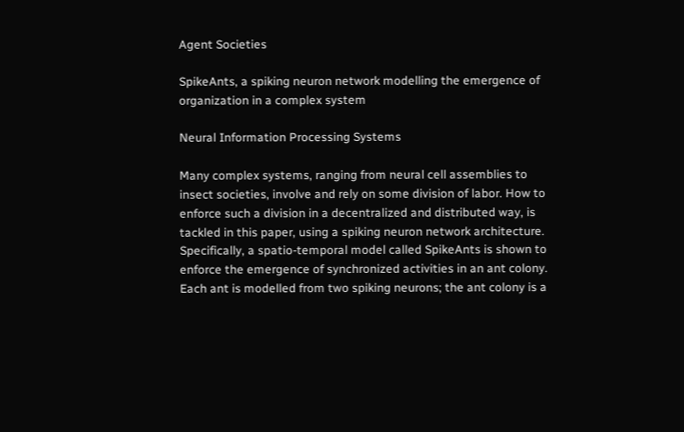Agent Societies

SpikeAnts, a spiking neuron network modelling the emergence of organization in a complex system

Neural Information Processing Systems

Many complex systems, ranging from neural cell assemblies to insect societies, involve and rely on some division of labor. How to enforce such a division in a decentralized and distributed way, is tackled in this paper, using a spiking neuron network architecture. Specifically, a spatio-temporal model called SpikeAnts is shown to enforce the emergence of synchronized activities in an ant colony. Each ant is modelled from two spiking neurons; the ant colony is a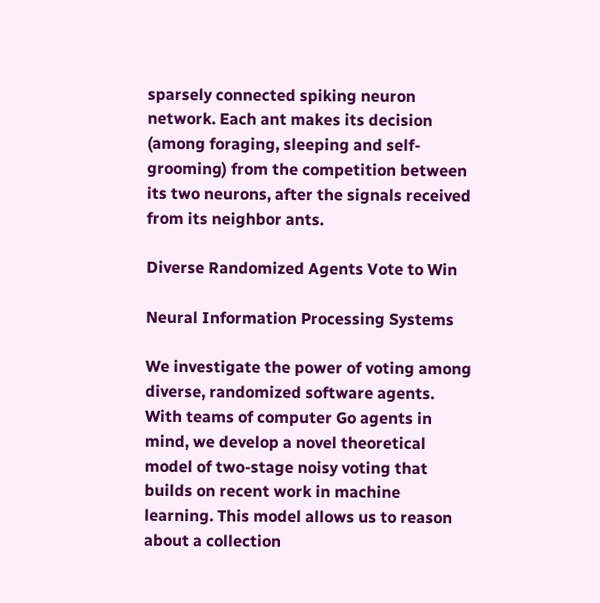sparsely connected spiking neuron network. Each ant makes its decision (among foraging, sleeping and self-grooming) from the competition between its two neurons, after the signals received from its neighbor ants.

Diverse Randomized Agents Vote to Win

Neural Information Processing Systems

We investigate the power of voting among diverse, randomized software agents. With teams of computer Go agents in mind, we develop a novel theoretical model of two-stage noisy voting that builds on recent work in machine learning. This model allows us to reason about a collection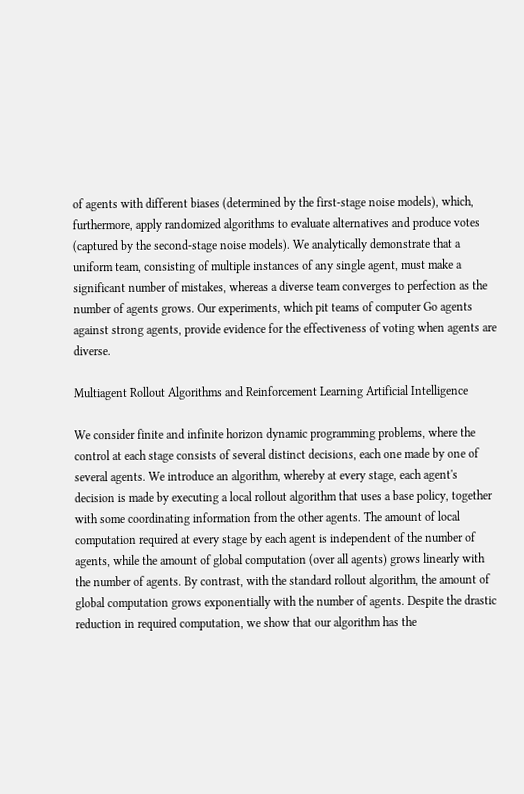of agents with different biases (determined by the first-stage noise models), which, furthermore, apply randomized algorithms to evaluate alternatives and produce votes (captured by the second-stage noise models). We analytically demonstrate that a uniform team, consisting of multiple instances of any single agent, must make a significant number of mistakes, whereas a diverse team converges to perfection as the number of agents grows. Our experiments, which pit teams of computer Go agents against strong agents, provide evidence for the effectiveness of voting when agents are diverse.

Multiagent Rollout Algorithms and Reinforcement Learning Artificial Intelligence

We consider finite and infinite horizon dynamic programming problems, where the control at each stage consists of several distinct decisions, each one made by one of several agents. We introduce an algorithm, whereby at every stage, each agent's decision is made by executing a local rollout algorithm that uses a base policy, together with some coordinating information from the other agents. The amount of local computation required at every stage by each agent is independent of the number of agents, while the amount of global computation (over all agents) grows linearly with the number of agents. By contrast, with the standard rollout algorithm, the amount of global computation grows exponentially with the number of agents. Despite the drastic reduction in required computation, we show that our algorithm has the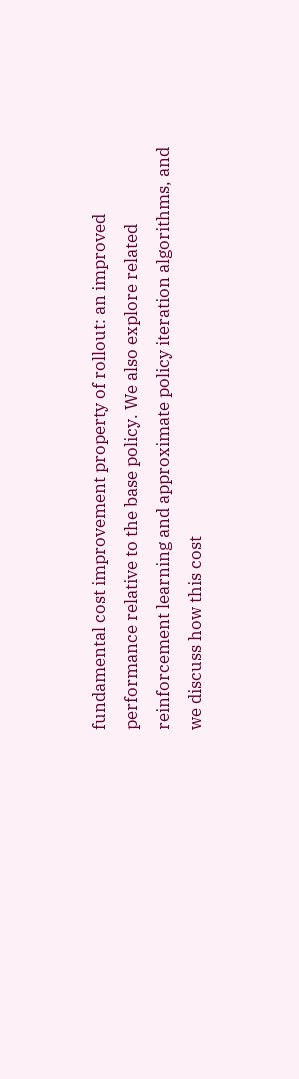fundamental cost improvement property of rollout: an improved performance relative to the base policy. We also explore related reinforcement learning and approximate policy iteration algorithms, and we discuss how this cost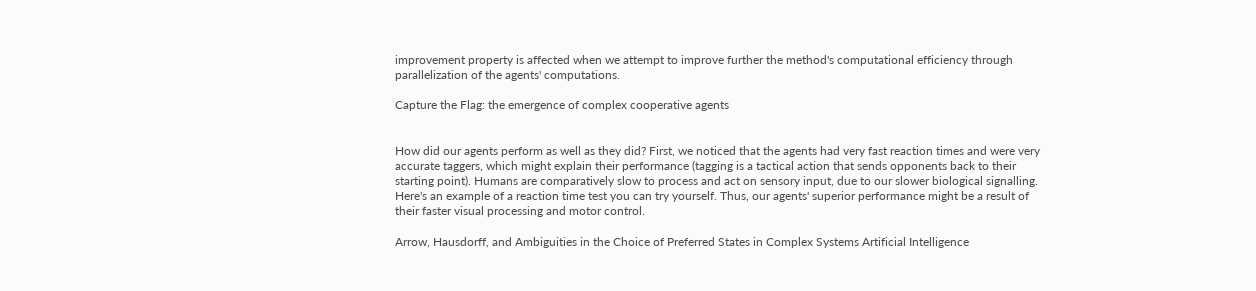improvement property is affected when we attempt to improve further the method's computational efficiency through parallelization of the agents' computations.

Capture the Flag: the emergence of complex cooperative agents


How did our agents perform as well as they did? First, we noticed that the agents had very fast reaction times and were very accurate taggers, which might explain their performance (tagging is a tactical action that sends opponents back to their starting point). Humans are comparatively slow to process and act on sensory input, due to our slower biological signalling. Here's an example of a reaction time test you can try yourself. Thus, our agents' superior performance might be a result of their faster visual processing and motor control.

Arrow, Hausdorff, and Ambiguities in the Choice of Preferred States in Complex Systems Artificial Intelligence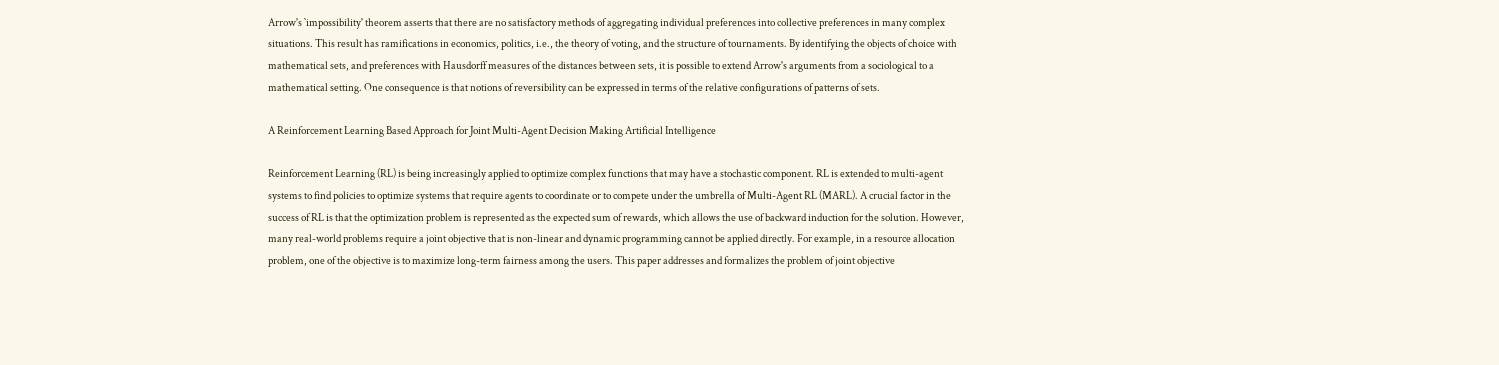Arrow's `impossibility' theorem asserts that there are no satisfactory methods of aggregating individual preferences into collective preferences in many complex situations. This result has ramifications in economics, politics, i.e., the theory of voting, and the structure of tournaments. By identifying the objects of choice with mathematical sets, and preferences with Hausdorff measures of the distances between sets, it is possible to extend Arrow's arguments from a sociological to a mathematical setting. One consequence is that notions of reversibility can be expressed in terms of the relative configurations of patterns of sets.

A Reinforcement Learning Based Approach for Joint Multi-Agent Decision Making Artificial Intelligence

Reinforcement Learning (RL) is being increasingly applied to optimize complex functions that may have a stochastic component. RL is extended to multi-agent systems to find policies to optimize systems that require agents to coordinate or to compete under the umbrella of Multi-Agent RL (MARL). A crucial factor in the success of RL is that the optimization problem is represented as the expected sum of rewards, which allows the use of backward induction for the solution. However, many real-world problems require a joint objective that is non-linear and dynamic programming cannot be applied directly. For example, in a resource allocation problem, one of the objective is to maximize long-term fairness among the users. This paper addresses and formalizes the problem of joint objective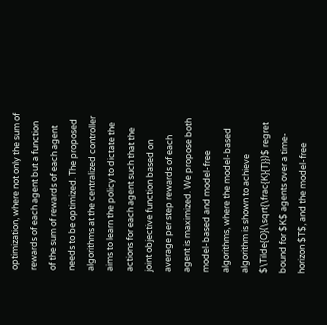optimization, where not only the sum of rewards of each agent but a function of the sum of rewards of each agent needs to be optimized. The proposed algorithms at the centralized controller aims to learn the policy to dictate the actions for each agent such that the joint objective function based on average per step rewards of each agent is maximized. We propose both model-based and model-free algorithms, where the model-based algorithm is shown to achieve $\Tilde{O}(\sqrt{\frac{K}{T}})$ regret bound for $K$ agents over a time-horizon $T$, and the model-free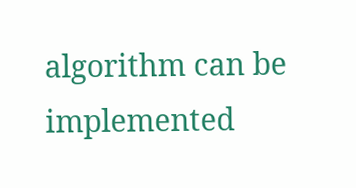algorithm can be implemented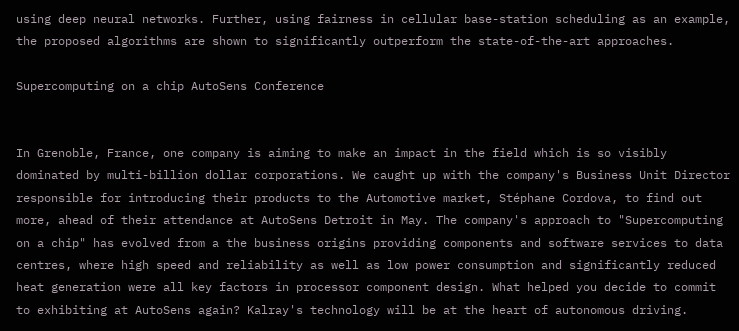using deep neural networks. Further, using fairness in cellular base-station scheduling as an example, the proposed algorithms are shown to significantly outperform the state-of-the-art approaches.

Supercomputing on a chip AutoSens Conference


In Grenoble, France, one company is aiming to make an impact in the field which is so visibly dominated by multi-billion dollar corporations. We caught up with the company's Business Unit Director responsible for introducing their products to the Automotive market, Stéphane Cordova, to find out more, ahead of their attendance at AutoSens Detroit in May. The company's approach to "Supercomputing on a chip" has evolved from a the business origins providing components and software services to data centres, where high speed and reliability as well as low power consumption and significantly reduced heat generation were all key factors in processor component design. What helped you decide to commit to exhibiting at AutoSens again? Kalray's technology will be at the heart of autonomous driving.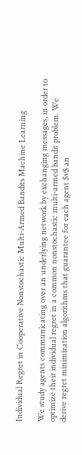Individual Regret in Cooperative Nonstochastic Multi-Armed Bandits Machine Learning

We study agents communicating over an underlying network by exchanging messages, in order to optimize their individual regret in a common nonstochastic multi-armed bandit problem. We derive regret minimization algorithms that guarantee for each agent $v$ an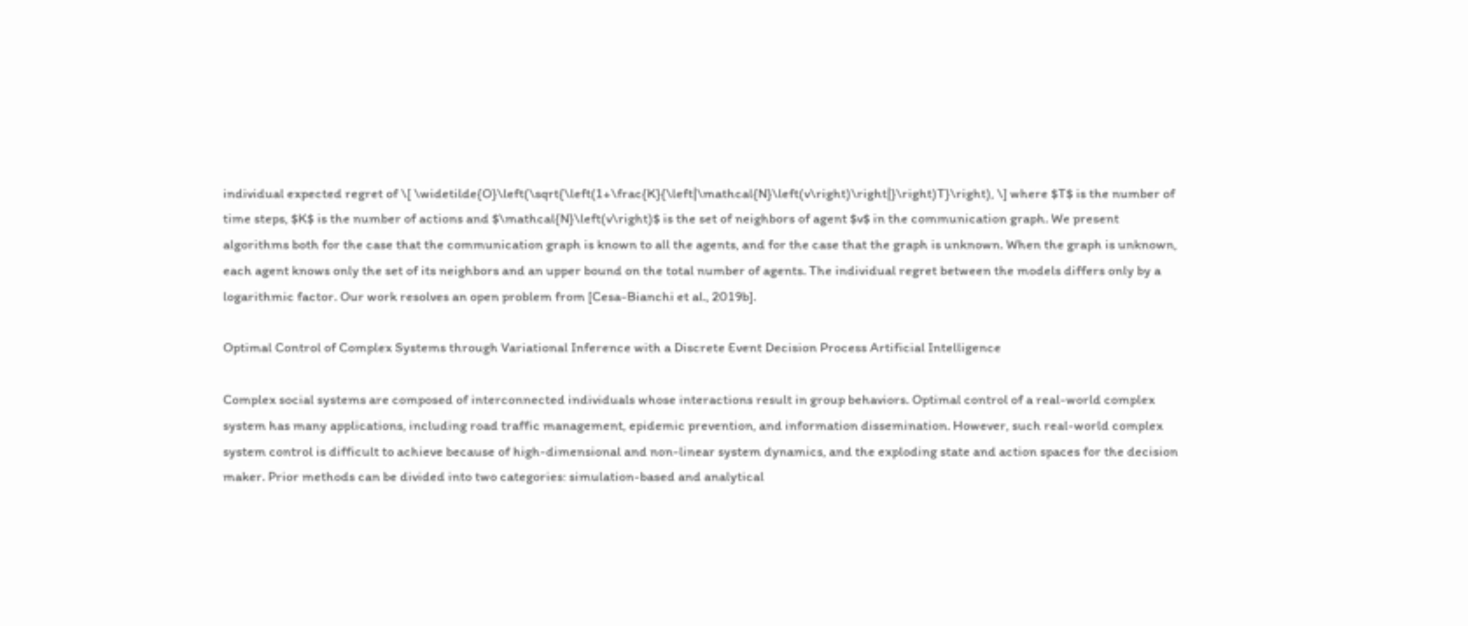individual expected regret of \[ \widetilde{O}\left(\sqrt{\left(1+\frac{K}{\left|\mathcal{N}\left(v\right)\right|}\right)T}\right), \] where $T$ is the number of time steps, $K$ is the number of actions and $\mathcal{N}\left(v\right)$ is the set of neighbors of agent $v$ in the communication graph. We present algorithms both for the case that the communication graph is known to all the agents, and for the case that the graph is unknown. When the graph is unknown, each agent knows only the set of its neighbors and an upper bound on the total number of agents. The individual regret between the models differs only by a logarithmic factor. Our work resolves an open problem from [Cesa-Bianchi et al., 2019b].

Optimal Control of Complex Systems through Variational Inference with a Discrete Event Decision Process Artificial Intelligence

Complex social systems are composed of interconnected individuals whose interactions result in group behaviors. Optimal control of a real-world complex system has many applications, including road traffic management, epidemic prevention, and information dissemination. However, such real-world complex system control is difficult to achieve because of high-dimensional and non-linear system dynamics, and the exploding state and action spaces for the decision maker. Prior methods can be divided into two categories: simulation-based and analytical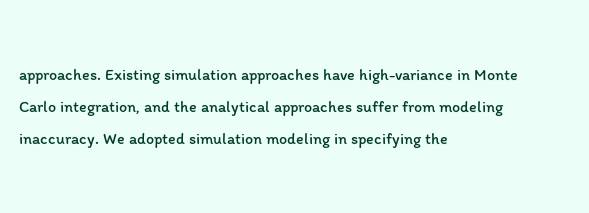approaches. Existing simulation approaches have high-variance in Monte Carlo integration, and the analytical approaches suffer from modeling inaccuracy. We adopted simulation modeling in specifying the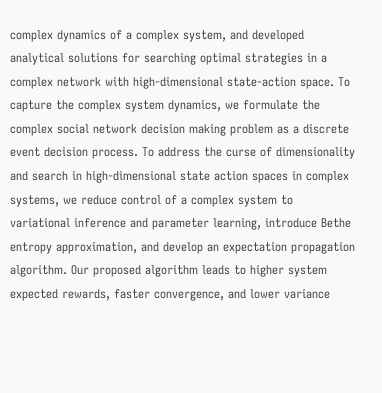complex dynamics of a complex system, and developed analytical solutions for searching optimal strategies in a complex network with high-dimensional state-action space. To capture the complex system dynamics, we formulate the complex social network decision making problem as a discrete event decision process. To address the curse of dimensionality and search in high-dimensional state action spaces in complex systems, we reduce control of a complex system to variational inference and parameter learning, introduce Bethe entropy approximation, and develop an expectation propagation algorithm. Our proposed algorithm leads to higher system expected rewards, faster convergence, and lower variance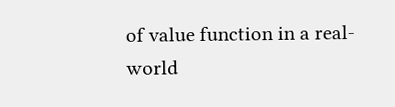of value function in a real-world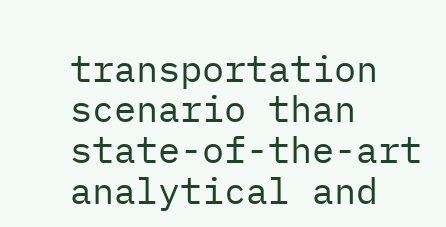transportation scenario than state-of-the-art analytical and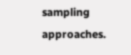sampling approaches.